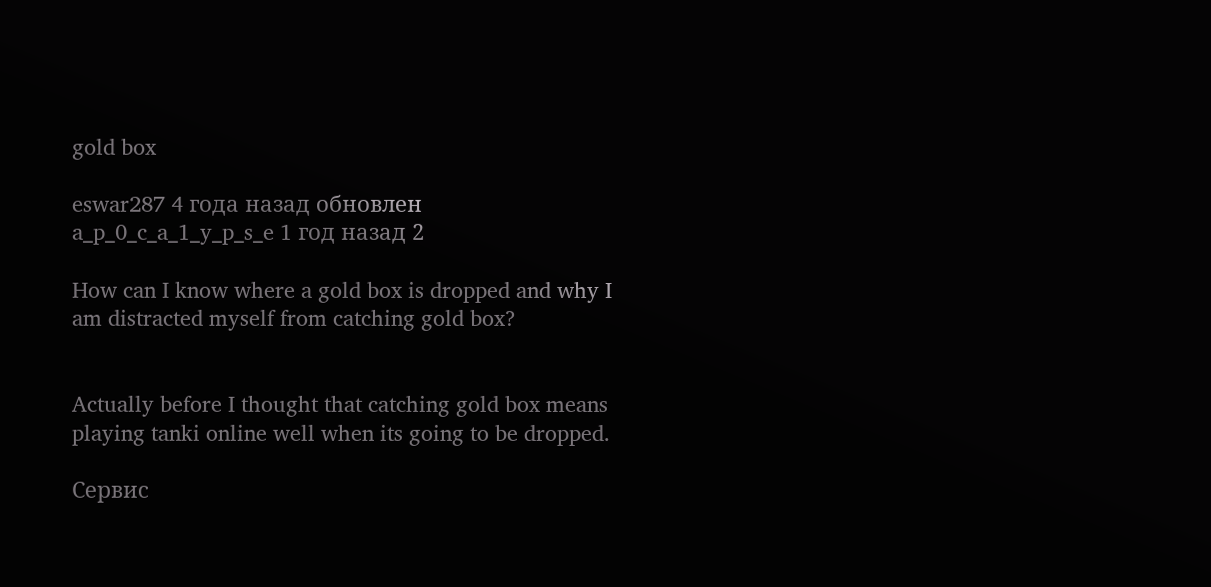gold box

eswar287 4 года назад обновлен a_p_0_c_a_1_y_p_s_e 1 год назад 2

How can I know where a gold box is dropped and why I am distracted myself from catching gold box?


Actually before I thought that catching gold box means playing tanki online well when its going to be dropped.

Сервис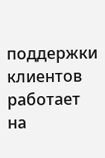поддержки клиентов работает на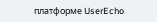платформе UserEcho